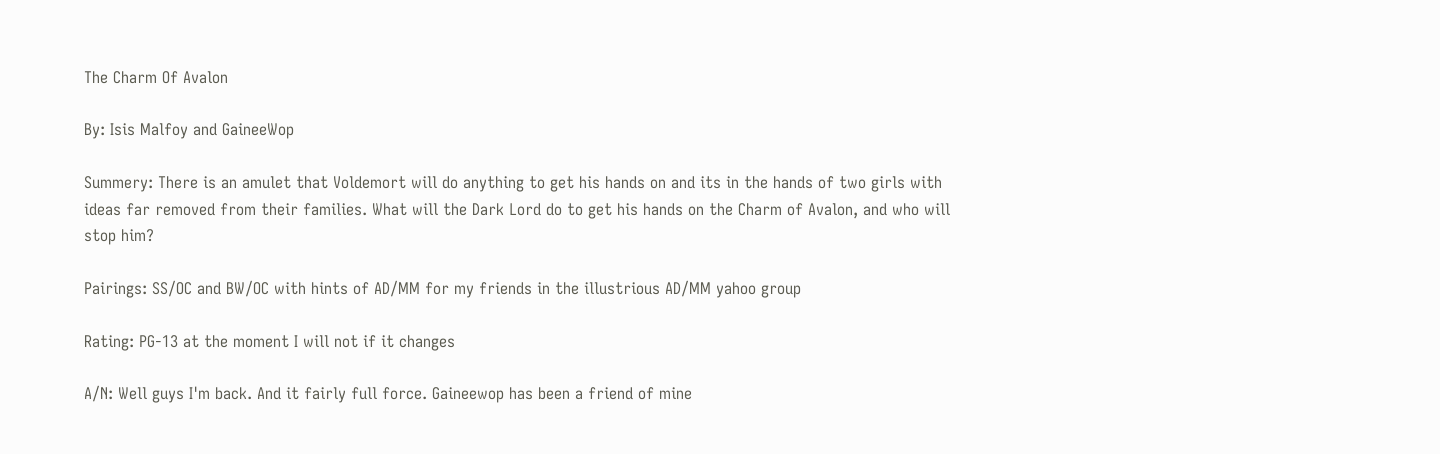The Charm Of Avalon

By: Isis Malfoy and GaineeWop

Summery: There is an amulet that Voldemort will do anything to get his hands on and its in the hands of two girls with ideas far removed from their families. What will the Dark Lord do to get his hands on the Charm of Avalon, and who will stop him?

Pairings: SS/OC and BW/OC with hints of AD/MM for my friends in the illustrious AD/MM yahoo group

Rating: PG-13 at the moment I will not if it changes

A/N: Well guys I'm back. And it fairly full force. Gaineewop has been a friend of mine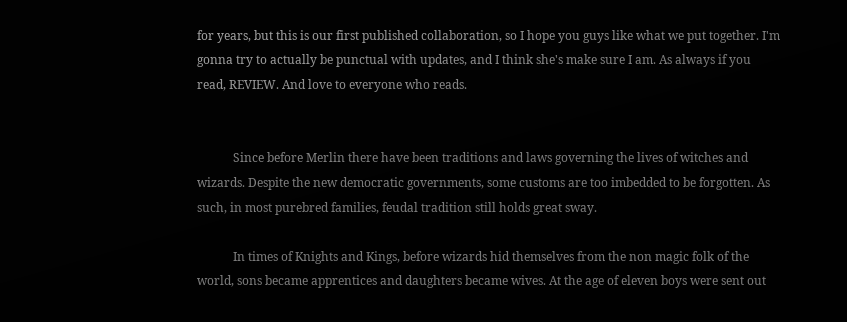for years, but this is our first published collaboration, so I hope you guys like what we put together. I'm gonna try to actually be punctual with updates, and I think she's make sure I am. As always if you read, REVIEW. And love to everyone who reads.


            Since before Merlin there have been traditions and laws governing the lives of witches and wizards. Despite the new democratic governments, some customs are too imbedded to be forgotten. As such, in most purebred families, feudal tradition still holds great sway.

            In times of Knights and Kings, before wizards hid themselves from the non magic folk of the world, sons became apprentices and daughters became wives. At the age of eleven boys were sent out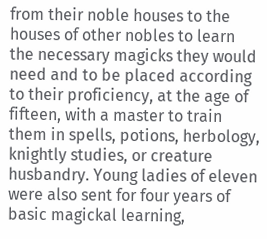from their noble houses to the houses of other nobles to learn the necessary magicks they would need and to be placed according to their proficiency, at the age of fifteen, with a master to train them in spells, potions, herbology, knightly studies, or creature husbandry. Young ladies of eleven were also sent for four years of basic magickal learning,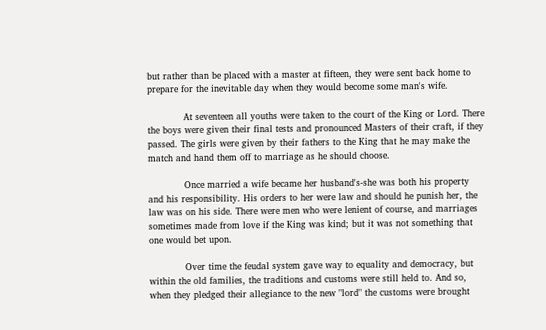but rather than be placed with a master at fifteen, they were sent back home to prepare for the inevitable day when they would become some man's wife.

            At seventeen all youths were taken to the court of the King or Lord. There the boys were given their final tests and pronounced Masters of their craft, if they passed. The girls were given by their fathers to the King that he may make the match and hand them off to marriage as he should choose.

            Once married a wife became her husband's-she was both his property and his responsibility. His orders to her were law and should he punish her, the law was on his side. There were men who were lenient of course, and marriages sometimes made from love if the King was kind; but it was not something that one would bet upon.

            Over time the feudal system gave way to equality and democracy, but within the old families, the traditions and customs were still held to. And so, when they pledged their allegiance to the new "lord" the customs were brought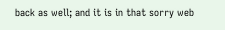back as well; and it is in that sorry web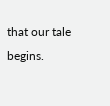that our tale begins.